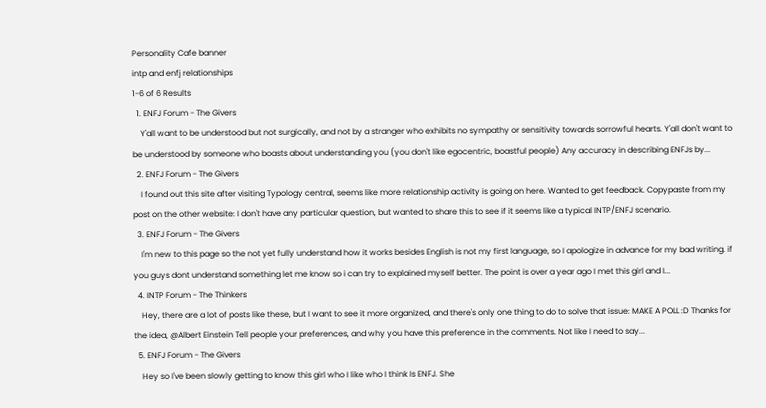Personality Cafe banner
intp and enfj relationships
1-6 of 6 Results
  1. ENFJ Forum - The Givers
    Y'all want to be understood but not surgically, and not by a stranger who exhibits no sympathy or sensitivity towards sorrowful hearts. Y'all don't want to be understood by someone who boasts about understanding you (you don't like egocentric, boastful people) Any accuracy in describing ENFJs by...
  2. ENFJ Forum - The Givers
    I found out this site after visiting Typology central, seems like more relationship activity is going on here. Wanted to get feedback. Copypaste from my post on the other website: I don't have any particular question, but wanted to share this to see if it seems like a typical INTP/ENFJ scenario.
  3. ENFJ Forum - The Givers
    I'm new to this page so the not yet fully understand how it works besides English is not my first language, so I apologize in advance for my bad writing. if you guys dont understand something let me know so i can try to explained myself better. The point is over a year ago I met this girl and I...
  4. INTP Forum - The Thinkers
    Hey, there are a lot of posts like these, but I want to see it more organized, and there's only one thing to do to solve that issue: MAKE A POLL :D Thanks for the idea, @Albert Einstein Tell people your preferences, and why you have this preference in the comments. Not like I need to say...
  5. ENFJ Forum - The Givers
    Hey so I've been slowly getting to know this girl who I like who I think Is ENFJ. She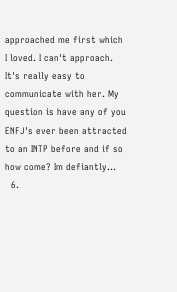approached me first which I loved. I can't approach. It's really easy to communicate with her. My question is have any of you ENFJ's ever been attracted to an INTP before and if so how come? Im defiantly...
  6.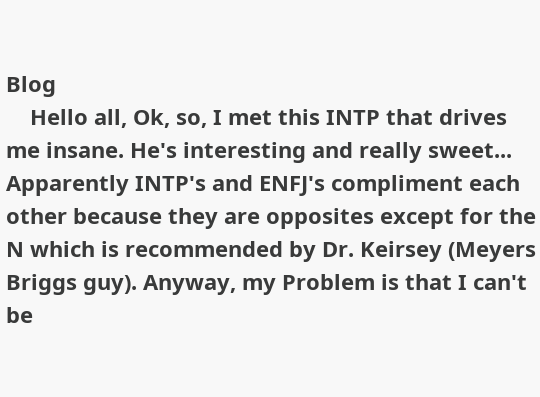Blog
    Hello all, Ok, so, I met this INTP that drives me insane. He's interesting and really sweet... Apparently INTP's and ENFJ's compliment each other because they are opposites except for the N which is recommended by Dr. Keirsey (Meyers Briggs guy). Anyway, my Problem is that I can't be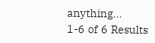anything...
1-6 of 6 Results